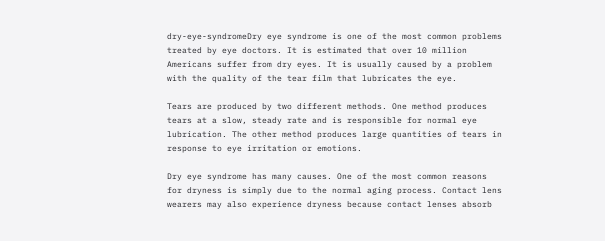dry-eye-syndromeDry eye syndrome is one of the most common problems treated by eye doctors. It is estimated that over 10 million Americans suffer from dry eyes. It is usually caused by a problem with the quality of the tear film that lubricates the eye.

Tears are produced by two different methods. One method produces tears at a slow, steady rate and is responsible for normal eye lubrication. The other method produces large quantities of tears in response to eye irritation or emotions.

Dry eye syndrome has many causes. One of the most common reasons for dryness is simply due to the normal aging process. Contact lens wearers may also experience dryness because contact lenses absorb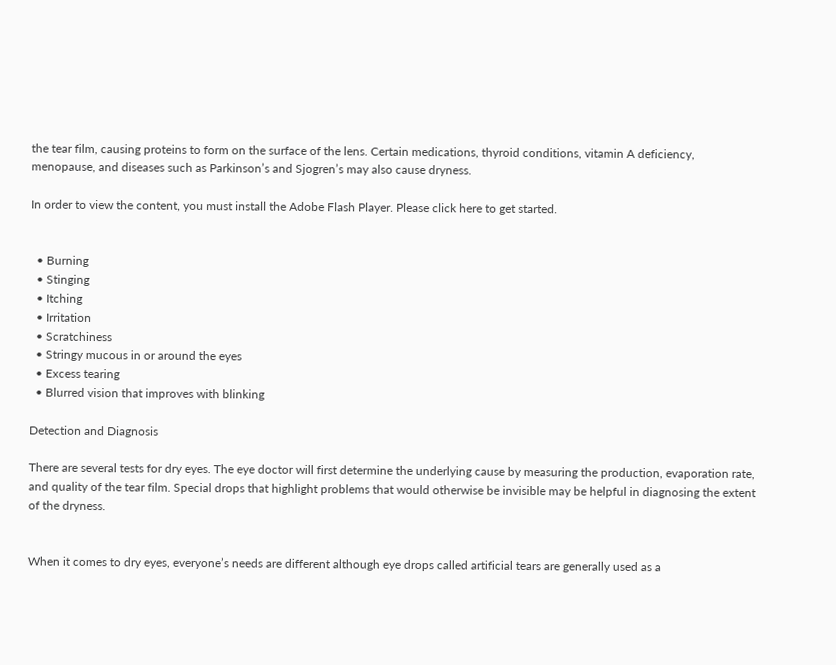the tear film, causing proteins to form on the surface of the lens. Certain medications, thyroid conditions, vitamin A deficiency, menopause, and diseases such as Parkinson’s and Sjogren’s may also cause dryness.

In order to view the content, you must install the Adobe Flash Player. Please click here to get started.


  • Burning
  • Stinging
  • Itching
  • Irritation
  • Scratchiness
  • Stringy mucous in or around the eyes
  • Excess tearing
  • Blurred vision that improves with blinking

Detection and Diagnosis

There are several tests for dry eyes. The eye doctor will first determine the underlying cause by measuring the production, evaporation rate, and quality of the tear film. Special drops that highlight problems that would otherwise be invisible may be helpful in diagnosing the extent of the dryness.


When it comes to dry eyes, everyone’s needs are different although eye drops called artificial tears are generally used as a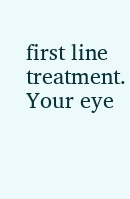first line treatment. Your eye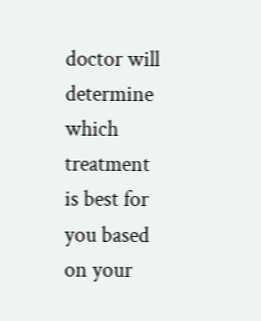doctor will determine which treatment is best for you based on your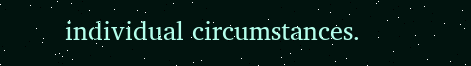individual circumstances.